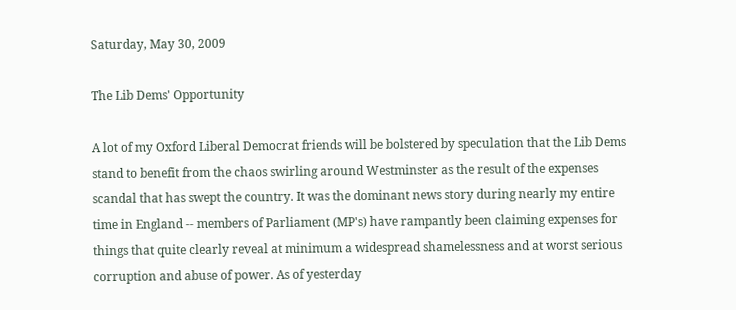Saturday, May 30, 2009

The Lib Dems' Opportunity

A lot of my Oxford Liberal Democrat friends will be bolstered by speculation that the Lib Dems stand to benefit from the chaos swirling around Westminster as the result of the expenses scandal that has swept the country. It was the dominant news story during nearly my entire time in England -- members of Parliament (MP's) have rampantly been claiming expenses for things that quite clearly reveal at minimum a widespread shamelessness and at worst serious corruption and abuse of power. As of yesterday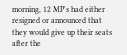morning, 12 MP's had either resigned or announced that they would give up their seats after the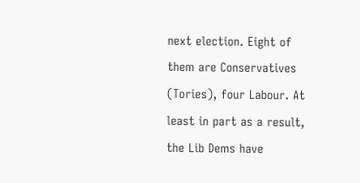next election. Eight of them are Conservatives (Tories), four Labour. At least in part as a result, the Lib Dems have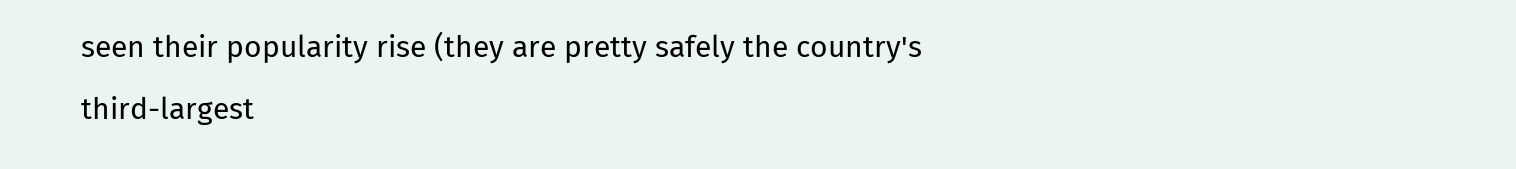seen their popularity rise (they are pretty safely the country's third-largest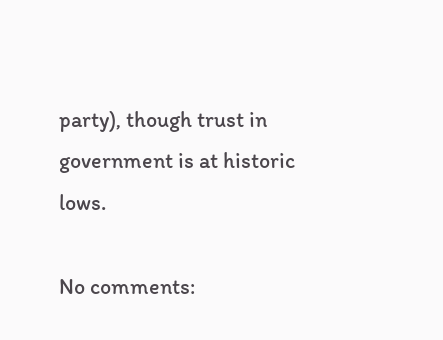party), though trust in government is at historic lows.

No comments: